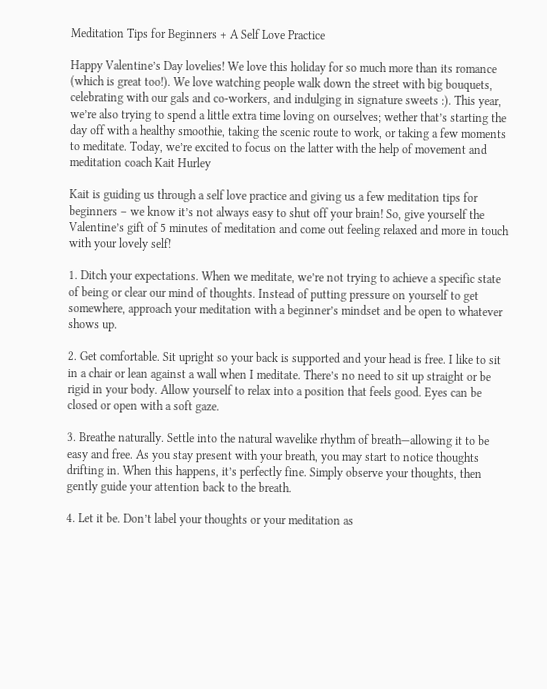Meditation Tips for Beginners + A Self Love Practice

Happy Valentine’s Day lovelies! We love this holiday for so much more than its romance (which is great too!). We love watching people walk down the street with big bouquets, celebrating with our gals and co-workers, and indulging in signature sweets :). This year, we’re also trying to spend a little extra time loving on ourselves; wether that’s starting the day off with a healthy smoothie, taking the scenic route to work, or taking a few moments to meditate. Today, we’re excited to focus on the latter with the help of movement and meditation coach Kait Hurley

Kait is guiding us through a self love practice and giving us a few meditation tips for beginners – we know it’s not always easy to shut off your brain! So, give yourself the Valentine’s gift of 5 minutes of meditation and come out feeling relaxed and more in touch with your lovely self!

1. Ditch your expectations. When we meditate, we’re not trying to achieve a specific state of being or clear our mind of thoughts. Instead of putting pressure on yourself to get somewhere, approach your meditation with a beginner’s mindset and be open to whatever shows up.

2. Get comfortable. Sit upright so your back is supported and your head is free. I like to sit in a chair or lean against a wall when I meditate. There’s no need to sit up straight or be rigid in your body. Allow yourself to relax into a position that feels good. Eyes can be closed or open with a soft gaze.

3. Breathe naturally. Settle into the natural wavelike rhythm of breath—allowing it to be easy and free. As you stay present with your breath, you may start to notice thoughts drifting in. When this happens, it’s perfectly fine. Simply observe your thoughts, then gently guide your attention back to the breath.

4. Let it be. Don’t label your thoughts or your meditation as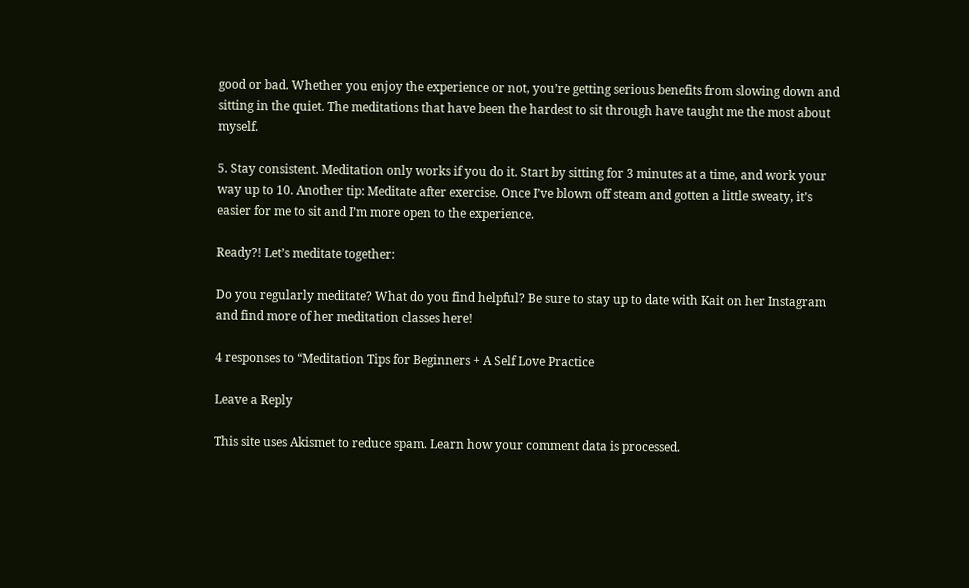good or bad. Whether you enjoy the experience or not, you’re getting serious benefits from slowing down and sitting in the quiet. The meditations that have been the hardest to sit through have taught me the most about myself.

5. Stay consistent. Meditation only works if you do it. Start by sitting for 3 minutes at a time, and work your way up to 10. Another tip: Meditate after exercise. Once I’ve blown off steam and gotten a little sweaty, it’s easier for me to sit and I’m more open to the experience.

Ready?! Let’s meditate together:

Do you regularly meditate? What do you find helpful? Be sure to stay up to date with Kait on her Instagram and find more of her meditation classes here!

4 responses to “Meditation Tips for Beginners + A Self Love Practice

Leave a Reply

This site uses Akismet to reduce spam. Learn how your comment data is processed.